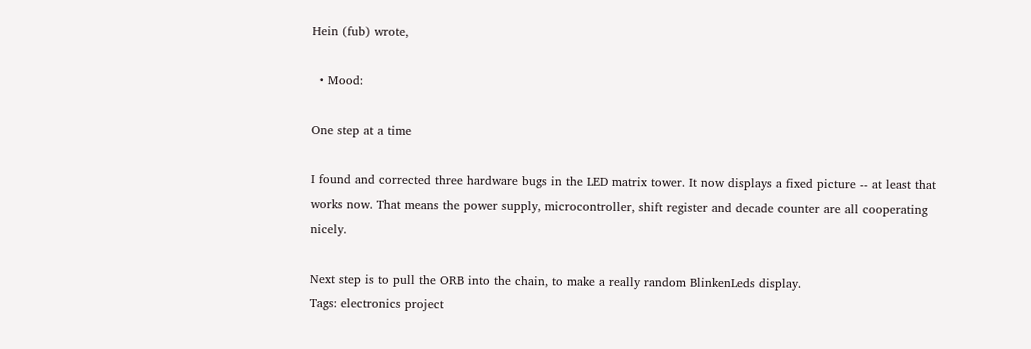Hein (fub) wrote,

  • Mood:

One step at a time

I found and corrected three hardware bugs in the LED matrix tower. It now displays a fixed picture -- at least that works now. That means the power supply, microcontroller, shift register and decade counter are all cooperating nicely.

Next step is to pull the ORB into the chain, to make a really random BlinkenLeds display.
Tags: electronics project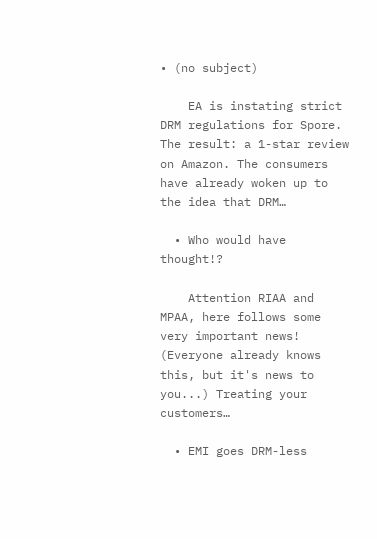• (no subject)

    EA is instating strict DRM regulations for Spore. The result: a 1-star review on Amazon. The consumers have already woken up to the idea that DRM…

  • Who would have thought!?

    Attention RIAA and MPAA, here follows some very important news! (Everyone already knows this, but it's news to you...) Treating your customers…

  • EMI goes DRM-less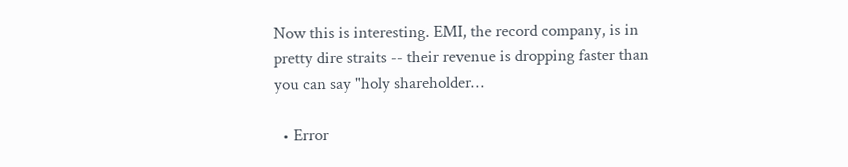Now this is interesting. EMI, the record company, is in pretty dire straits -- their revenue is dropping faster than you can say "holy shareholder…

  • Error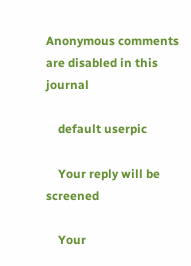Anonymous comments are disabled in this journal

    default userpic

    Your reply will be screened

    Your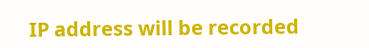IP address will be recorded